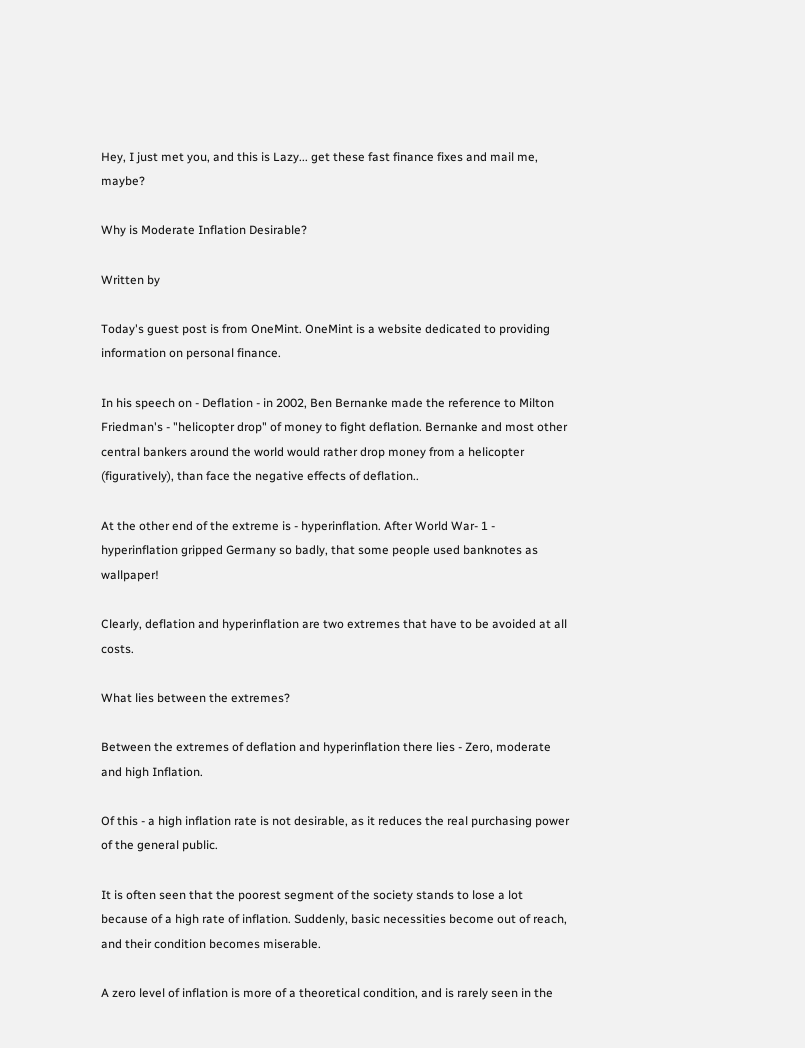Hey, I just met you, and this is Lazy... get these fast finance fixes and mail me, maybe?

Why is Moderate Inflation Desirable?

Written by

Today's guest post is from OneMint. OneMint is a website dedicated to providing information on personal finance.

In his speech on - Deflation - in 2002, Ben Bernanke made the reference to Milton Friedman's - "helicopter drop" of money to fight deflation. Bernanke and most other central bankers around the world would rather drop money from a helicopter (figuratively), than face the negative effects of deflation..

At the other end of the extreme is - hyperinflation. After World War- 1 - hyperinflation gripped Germany so badly, that some people used banknotes as wallpaper!

Clearly, deflation and hyperinflation are two extremes that have to be avoided at all costs.

What lies between the extremes?

Between the extremes of deflation and hyperinflation there lies - Zero, moderate and high Inflation.

Of this - a high inflation rate is not desirable, as it reduces the real purchasing power of the general public.

It is often seen that the poorest segment of the society stands to lose a lot because of a high rate of inflation. Suddenly, basic necessities become out of reach, and their condition becomes miserable.

A zero level of inflation is more of a theoretical condition, and is rarely seen in the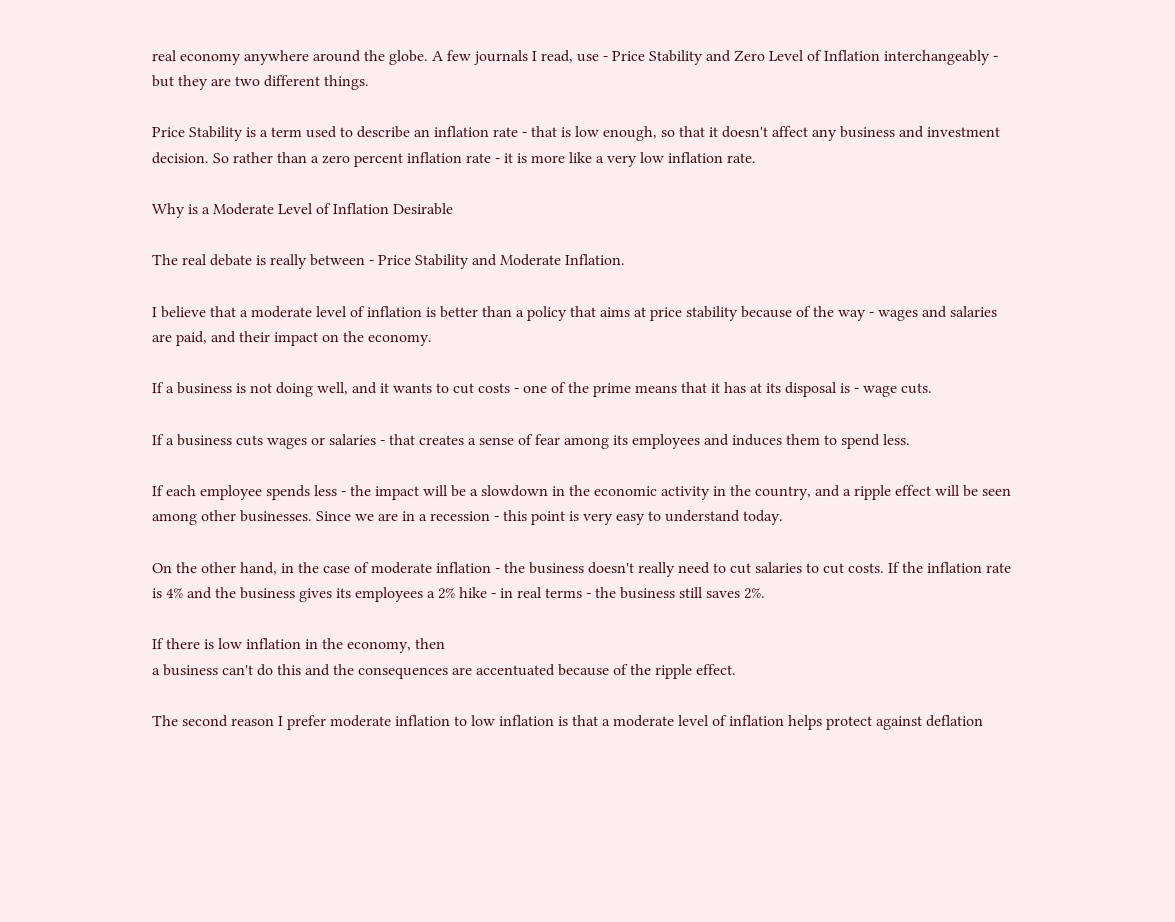real economy anywhere around the globe. A few journals I read, use - Price Stability and Zero Level of Inflation interchangeably - but they are two different things.

Price Stability is a term used to describe an inflation rate - that is low enough, so that it doesn't affect any business and investment decision. So rather than a zero percent inflation rate - it is more like a very low inflation rate.

Why is a Moderate Level of Inflation Desirable

The real debate is really between - Price Stability and Moderate Inflation.

I believe that a moderate level of inflation is better than a policy that aims at price stability because of the way - wages and salaries are paid, and their impact on the economy.

If a business is not doing well, and it wants to cut costs - one of the prime means that it has at its disposal is - wage cuts.

If a business cuts wages or salaries - that creates a sense of fear among its employees and induces them to spend less.

If each employee spends less - the impact will be a slowdown in the economic activity in the country, and a ripple effect will be seen among other businesses. Since we are in a recession - this point is very easy to understand today.

On the other hand, in the case of moderate inflation - the business doesn't really need to cut salaries to cut costs. If the inflation rate is 4% and the business gives its employees a 2% hike - in real terms - the business still saves 2%.

If there is low inflation in the economy, then
a business can't do this and the consequences are accentuated because of the ripple effect.

The second reason I prefer moderate inflation to low inflation is that a moderate level of inflation helps protect against deflation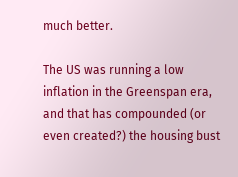much better.

The US was running a low inflation in the Greenspan era, and that has compounded (or even created?) the housing bust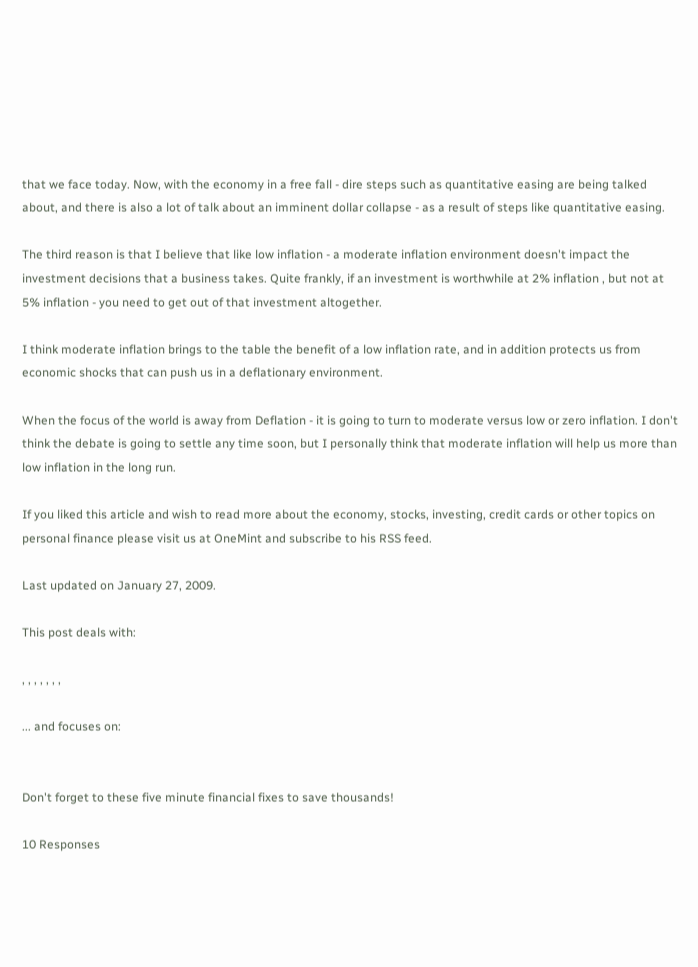that we face today. Now, with the economy in a free fall - dire steps such as quantitative easing are being talked about, and there is also a lot of talk about an imminent dollar collapse - as a result of steps like quantitative easing.

The third reason is that I believe that like low inflation - a moderate inflation environment doesn't impact the investment decisions that a business takes. Quite frankly, if an investment is worthwhile at 2% inflation , but not at 5% inflation - you need to get out of that investment altogether.

I think moderate inflation brings to the table the benefit of a low inflation rate, and in addition protects us from economic shocks that can push us in a deflationary environment.

When the focus of the world is away from Deflation - it is going to turn to moderate versus low or zero inflation. I don't think the debate is going to settle any time soon, but I personally think that moderate inflation will help us more than low inflation in the long run.

If you liked this article and wish to read more about the economy, stocks, investing, credit cards or other topics on personal finance please visit us at OneMint and subscribe to his RSS feed.

Last updated on January 27, 2009.

This post deals with:

, , , , , , ,

... and focuses on:


Don't forget to these five minute financial fixes to save thousands!

10 Responses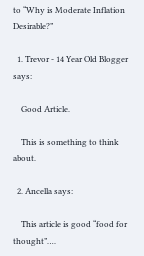to “Why is Moderate Inflation Desirable?”

  1. Trevor - 14 Year Old Blogger says:

    Good Article.

    This is something to think about.

  2. Ancella says:

    This article is good “food for thought”….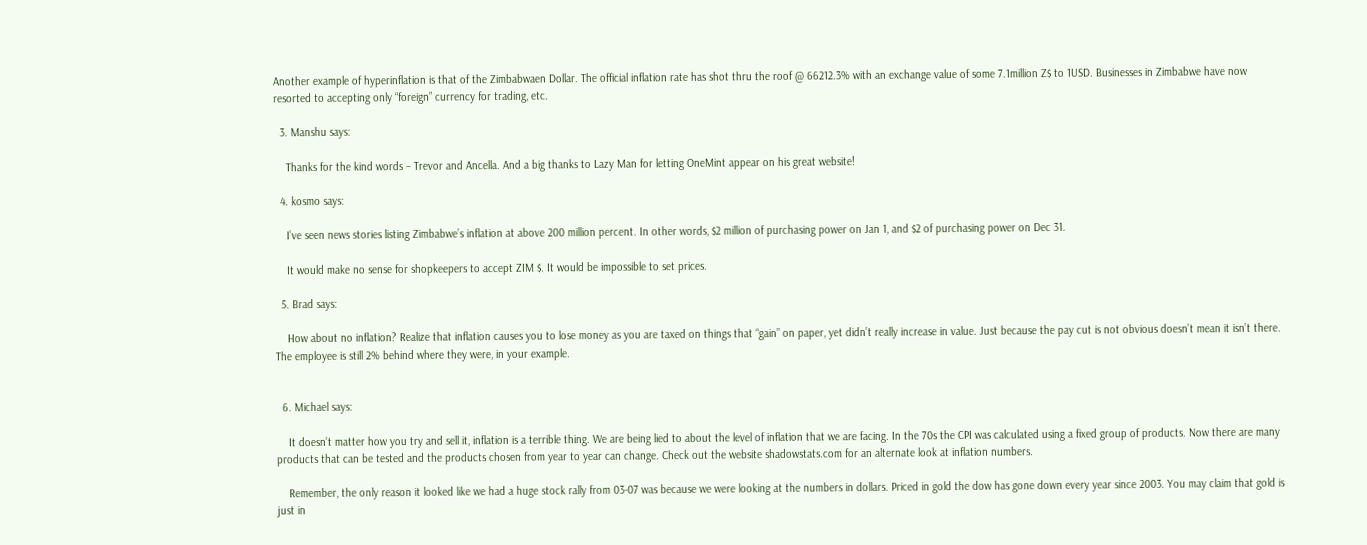Another example of hyperinflation is that of the Zimbabwaen Dollar. The official inflation rate has shot thru the roof @ 66212.3% with an exchange value of some 7.1million Z$ to 1USD. Businesses in Zimbabwe have now resorted to accepting only “foreign” currency for trading, etc.

  3. Manshu says:

    Thanks for the kind words – Trevor and Ancella. And a big thanks to Lazy Man for letting OneMint appear on his great website!

  4. kosmo says:

    I’ve seen news stories listing Zimbabwe’s inflation at above 200 million percent. In other words, $2 million of purchasing power on Jan 1, and $2 of purchasing power on Dec 31.

    It would make no sense for shopkeepers to accept ZIM $. It would be impossible to set prices.

  5. Brad says:

    How about no inflation? Realize that inflation causes you to lose money as you are taxed on things that “gain” on paper, yet didn’t really increase in value. Just because the pay cut is not obvious doesn’t mean it isn’t there. The employee is still 2% behind where they were, in your example.


  6. Michael says:

    It doesn’t matter how you try and sell it, inflation is a terrible thing. We are being lied to about the level of inflation that we are facing. In the 70s the CPI was calculated using a fixed group of products. Now there are many products that can be tested and the products chosen from year to year can change. Check out the website shadowstats.com for an alternate look at inflation numbers.

    Remember, the only reason it looked like we had a huge stock rally from 03-07 was because we were looking at the numbers in dollars. Priced in gold the dow has gone down every year since 2003. You may claim that gold is just in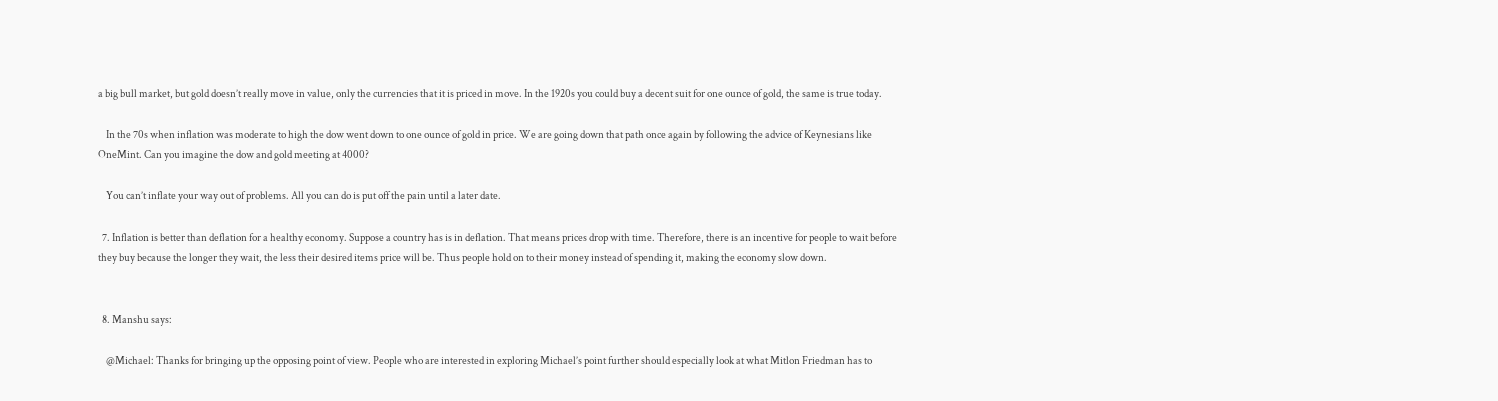a big bull market, but gold doesn’t really move in value, only the currencies that it is priced in move. In the 1920s you could buy a decent suit for one ounce of gold, the same is true today.

    In the 70s when inflation was moderate to high the dow went down to one ounce of gold in price. We are going down that path once again by following the advice of Keynesians like OneMint. Can you imagine the dow and gold meeting at 4000?

    You can’t inflate your way out of problems. All you can do is put off the pain until a later date.

  7. Inflation is better than deflation for a healthy economy. Suppose a country has is in deflation. That means prices drop with time. Therefore, there is an incentive for people to wait before they buy because the longer they wait, the less their desired items price will be. Thus people hold on to their money instead of spending it, making the economy slow down.


  8. Manshu says:

    @Michael: Thanks for bringing up the opposing point of view. People who are interested in exploring Michael’s point further should especially look at what Mitlon Friedman has to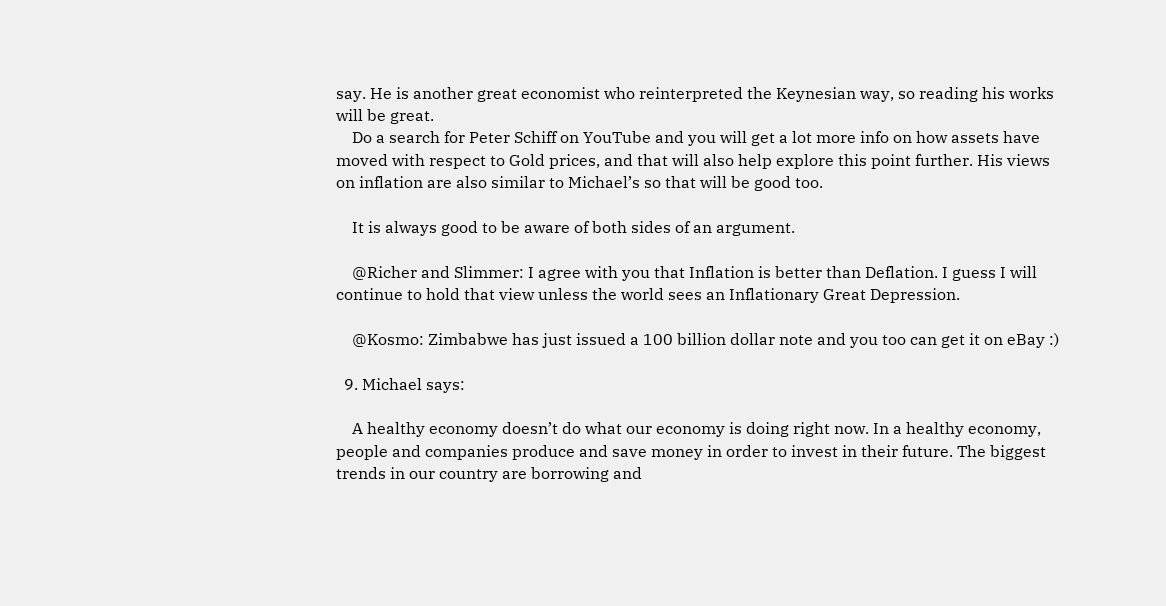say. He is another great economist who reinterpreted the Keynesian way, so reading his works will be great.
    Do a search for Peter Schiff on YouTube and you will get a lot more info on how assets have moved with respect to Gold prices, and that will also help explore this point further. His views on inflation are also similar to Michael’s so that will be good too.

    It is always good to be aware of both sides of an argument.

    @Richer and Slimmer: I agree with you that Inflation is better than Deflation. I guess I will continue to hold that view unless the world sees an Inflationary Great Depression.

    @Kosmo: Zimbabwe has just issued a 100 billion dollar note and you too can get it on eBay :)

  9. Michael says:

    A healthy economy doesn’t do what our economy is doing right now. In a healthy economy, people and companies produce and save money in order to invest in their future. The biggest trends in our country are borrowing and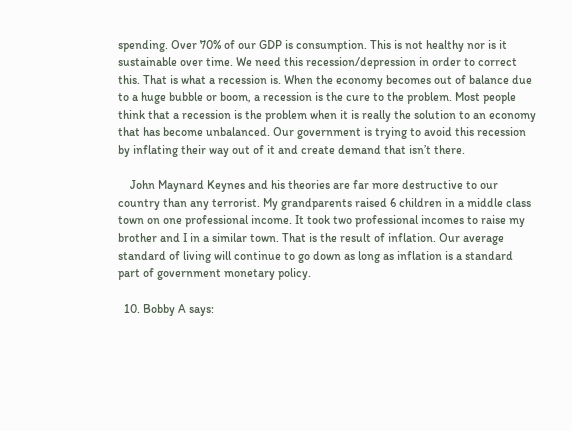spending. Over 70% of our GDP is consumption. This is not healthy nor is it sustainable over time. We need this recession/depression in order to correct this. That is what a recession is. When the economy becomes out of balance due to a huge bubble or boom, a recession is the cure to the problem. Most people think that a recession is the problem when it is really the solution to an economy that has become unbalanced. Our government is trying to avoid this recession by inflating their way out of it and create demand that isn’t there.

    John Maynard Keynes and his theories are far more destructive to our country than any terrorist. My grandparents raised 6 children in a middle class town on one professional income. It took two professional incomes to raise my brother and I in a similar town. That is the result of inflation. Our average standard of living will continue to go down as long as inflation is a standard part of government monetary policy.

  10. Bobby A says: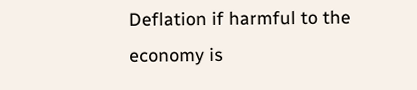Deflation if harmful to the economy is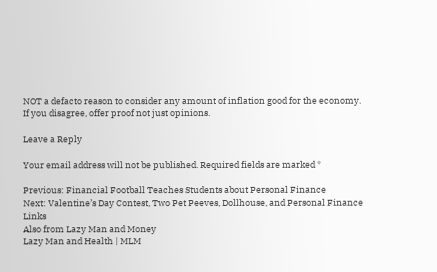NOT a defacto reason to consider any amount of inflation good for the economy. If you disagree, offer proof not just opinions.

Leave a Reply

Your email address will not be published. Required fields are marked *

Previous: Financial Football Teaches Students about Personal Finance
Next: Valentine’s Day Contest, Two Pet Peeves, Dollhouse, and Personal Finance Links
Also from Lazy Man and Money
Lazy Man and Health | MLM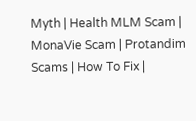Myth | Health MLM Scam | MonaVie Scam | Protandim Scams | How To Fix |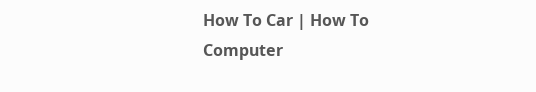How To Car | How To Computer